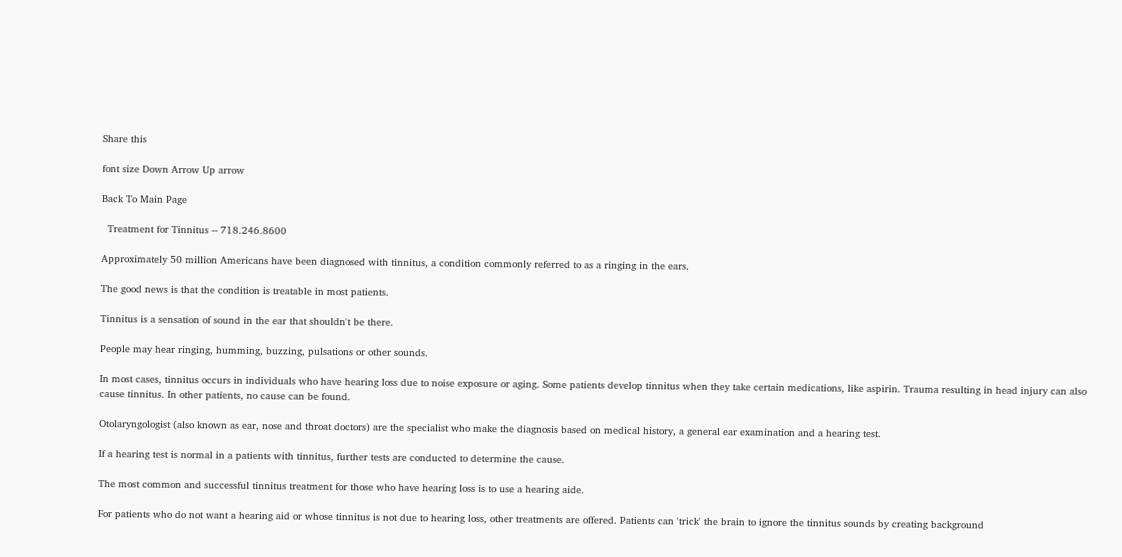Share this

font size Down Arrow Up arrow

Back To Main Page

  Treatment for Tinnitus -- 718.246.8600

Approximately 50 million Americans have been diagnosed with tinnitus, a condition commonly referred to as a ringing in the ears.

The good news is that the condition is treatable in most patients.

Tinnitus is a sensation of sound in the ear that shouldn't be there.

People may hear ringing, humming, buzzing, pulsations or other sounds.

In most cases, tinnitus occurs in individuals who have hearing loss due to noise exposure or aging. Some patients develop tinnitus when they take certain medications, like aspirin. Trauma resulting in head injury can also cause tinnitus. In other patients, no cause can be found.

Otolaryngologist (also known as ear, nose and throat doctors) are the specialist who make the diagnosis based on medical history, a general ear examination and a hearing test.

If a hearing test is normal in a patients with tinnitus, further tests are conducted to determine the cause.

The most common and successful tinnitus treatment for those who have hearing loss is to use a hearing aide.

For patients who do not want a hearing aid or whose tinnitus is not due to hearing loss, other treatments are offered. Patients can 'trick' the brain to ignore the tinnitus sounds by creating background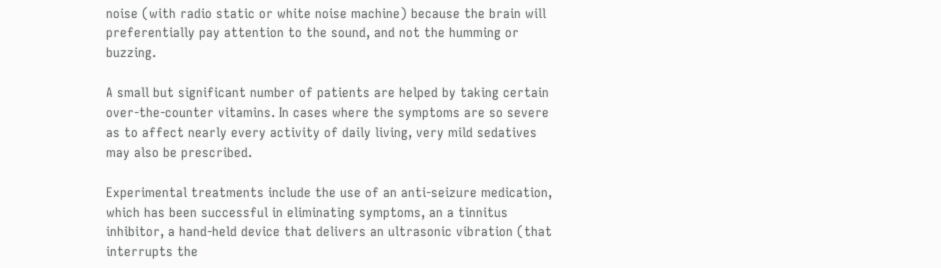noise (with radio static or white noise machine) because the brain will preferentially pay attention to the sound, and not the humming or buzzing.

A small but significant number of patients are helped by taking certain over-the-counter vitamins. In cases where the symptoms are so severe as to affect nearly every activity of daily living, very mild sedatives may also be prescribed.

Experimental treatments include the use of an anti-seizure medication, which has been successful in eliminating symptoms, an a tinnitus inhibitor, a hand-held device that delivers an ultrasonic vibration (that interrupts the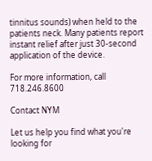tinnitus sounds) when held to the patients neck. Many patients report instant relief after just 30-second application of the device.

For more information, call 718.246.8600

Contact NYM

Let us help you find what you're looking for